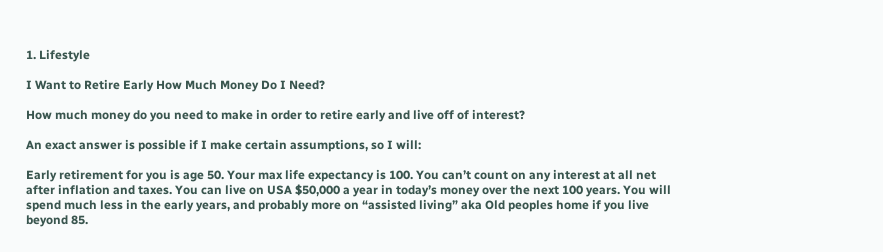1. Lifestyle

I Want to Retire Early How Much Money Do I Need?

How much money do you need to make in order to retire early and live off of interest?

An exact answer is possible if I make certain assumptions, so I will:

Early retirement for you is age 50. Your max life expectancy is 100. You can’t count on any interest at all net after inflation and taxes. You can live on USA $50,000 a year in today’s money over the next 100 years. You will spend much less in the early years, and probably more on “assisted living” aka Old peoples home if you live beyond 85.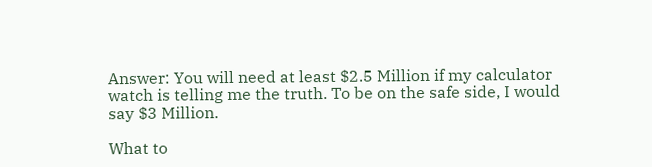Answer: You will need at least $2.5 Million if my calculator watch is telling me the truth. To be on the safe side, I would say $3 Million.

What to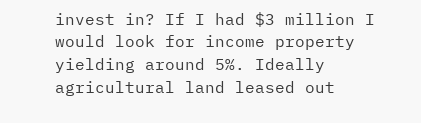invest in? If I had $3 million I would look for income property yielding around 5%. Ideally agricultural land leased out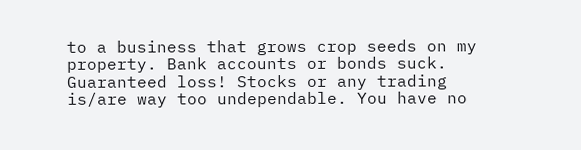to a business that grows crop seeds on my property. Bank accounts or bonds suck. Guaranteed loss! Stocks or any trading is/are way too undependable. You have no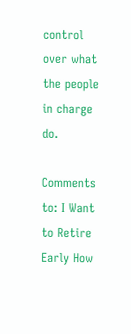control over what the people in charge do.

Comments to: I Want to Retire Early How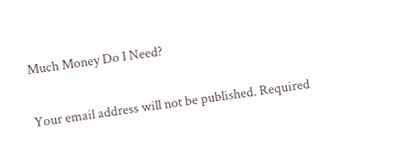Much Money Do I Need?

Your email address will not be published. Required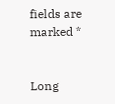fields are marked *


Long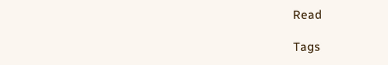Read

Tags